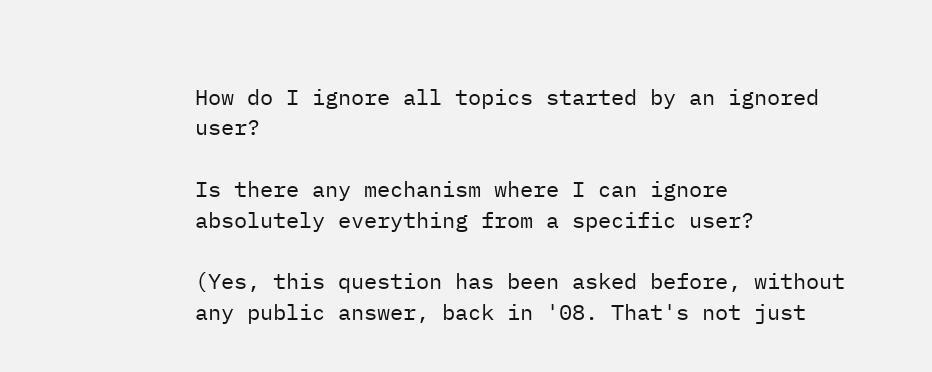How do I ignore all topics started by an ignored user?

Is there any mechanism where I can ignore absolutely everything from a specific user?

(Yes, this question has been asked before, without any public answer, back in '08. That's not just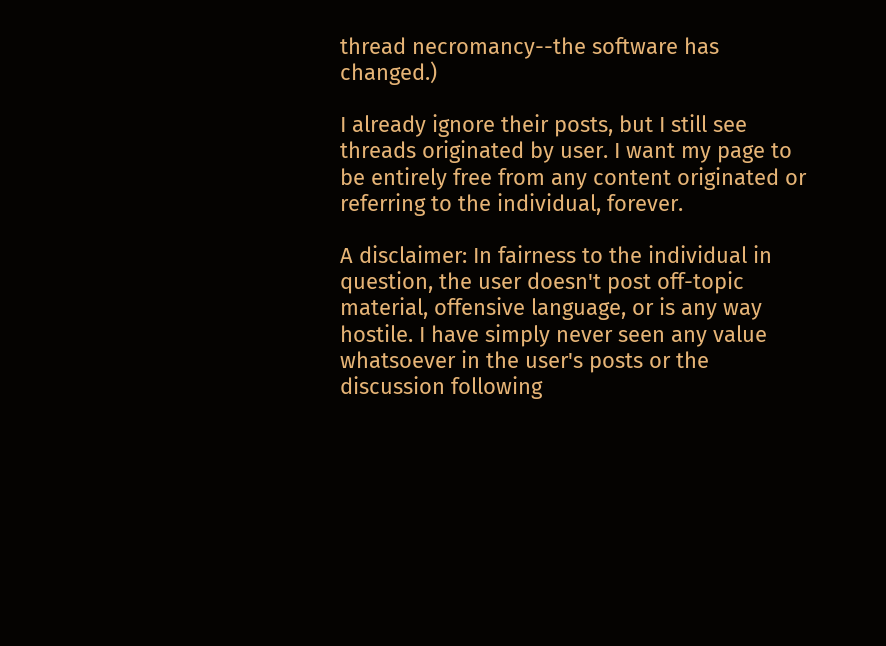thread necromancy--the software has changed.)

I already ignore their posts, but I still see threads originated by user. I want my page to be entirely free from any content originated or referring to the individual, forever.

A disclaimer: In fairness to the individual in question, the user doesn't post off-topic material, offensive language, or is any way hostile. I have simply never seen any value whatsoever in the user's posts or the discussion following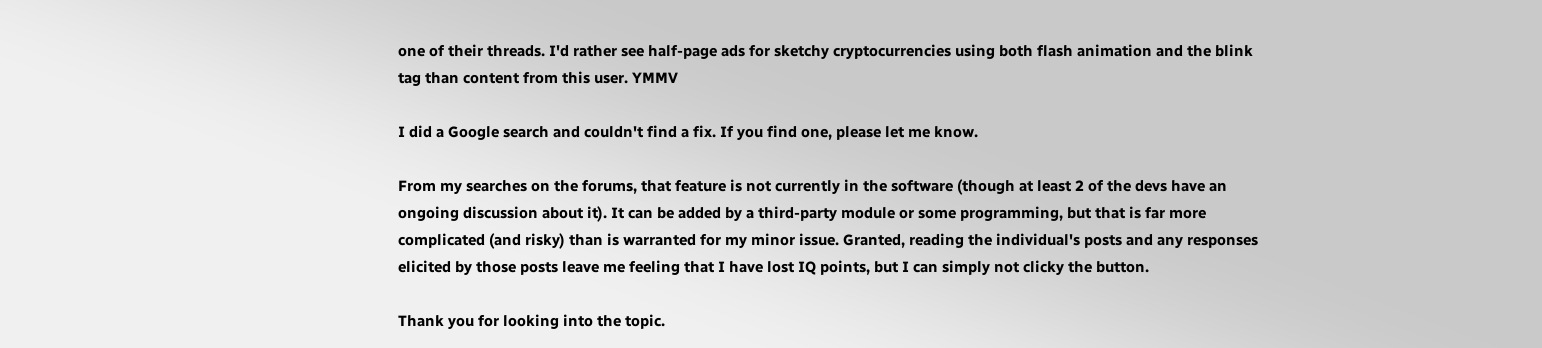one of their threads. I'd rather see half-page ads for sketchy cryptocurrencies using both flash animation and the blink tag than content from this user. YMMV

I did a Google search and couldn't find a fix. If you find one, please let me know.

From my searches on the forums, that feature is not currently in the software (though at least 2 of the devs have an ongoing discussion about it). It can be added by a third-party module or some programming, but that is far more complicated (and risky) than is warranted for my minor issue. Granted, reading the individual's posts and any responses elicited by those posts leave me feeling that I have lost IQ points, but I can simply not clicky the button.

Thank you for looking into the topic.